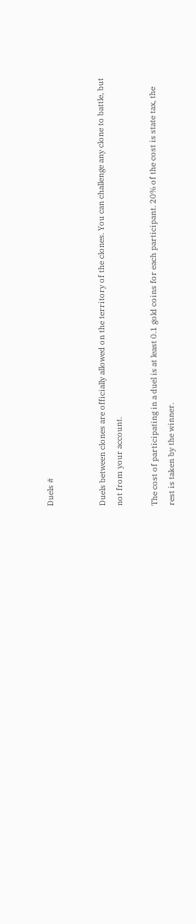Duels #


Duels between clones are officially allowed on the territory of the clones. You can challenge any clone to battle, but not from your account.

The cost of participating in a duel is at least 0.1 gold coins for each participant. 20% of the cost is state tax, the rest is taken by the winner.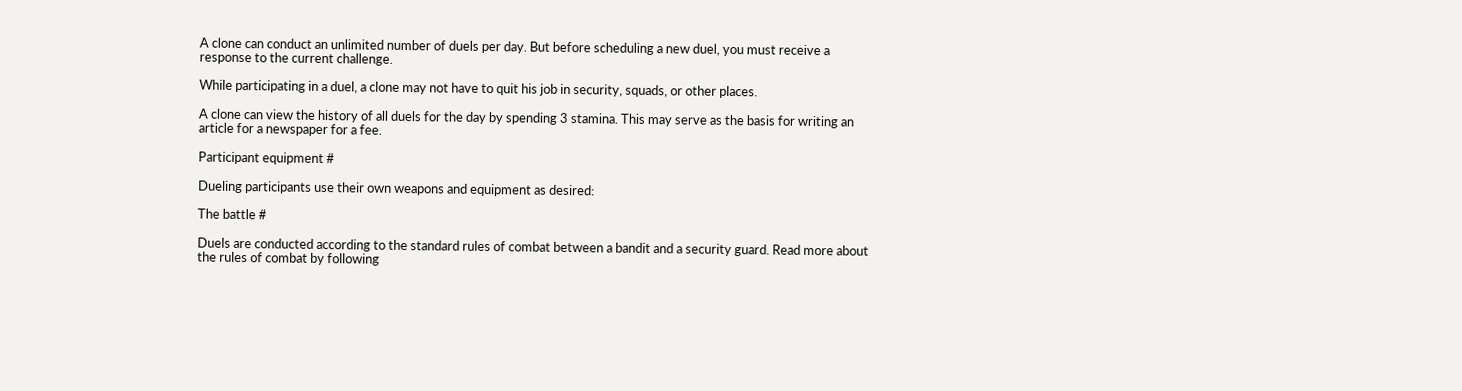A clone can conduct an unlimited number of duels per day. But before scheduling a new duel, you must receive a response to the current challenge.

While participating in a duel, a clone may not have to quit his job in security, squads, or other places.

A clone can view the history of all duels for the day by spending 3 stamina. This may serve as the basis for writing an article for a newspaper for a fee.

Participant equipment #

Dueling participants use their own weapons and equipment as desired:

The battle #

Duels are conducted according to the standard rules of combat between a bandit and a security guard. Read more about the rules of combat by following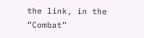the link, in the “Combat”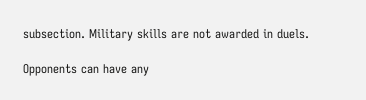subsection. Military skills are not awarded in duels.

Opponents can have any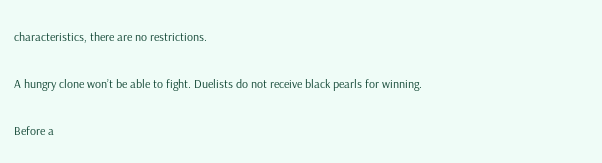characteristics, there are no restrictions.

A hungry clone won’t be able to fight. Duelists do not receive black pearls for winning.

Before a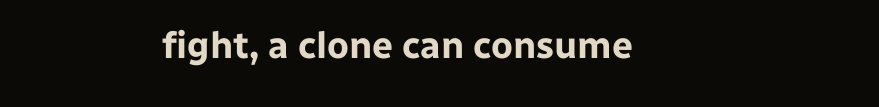fight, a clone can consume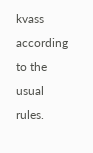kvass according to the usual rules.